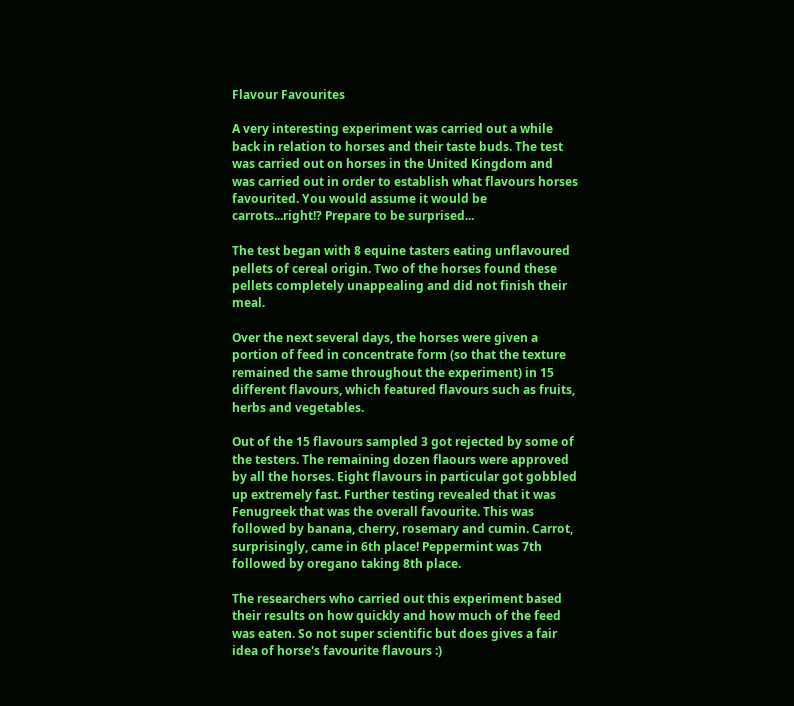Flavour Favourites

A very interesting experiment was carried out a while back in relation to horses and their taste buds. The test was carried out on horses in the United Kingdom and was carried out in order to establish what flavours horses favourited. You would assume it would be carrots...right!? Prepare to be surprised...

The test began with 8 equine tasters eating unflavoured pellets of cereal origin. Two of the horses found these pellets completely unappealing and did not finish their meal.

Over the next several days, the horses were given a portion of feed in concentrate form (so that the texture remained the same throughout the experiment) in 15 different flavours, which featured flavours such as fruits, herbs and vegetables.

Out of the 15 flavours sampled 3 got rejected by some of the testers. The remaining dozen flaours were approved by all the horses. Eight flavours in particular got gobbled up extremely fast. Further testing revealed that it was Fenugreek that was the overall favourite. This was followed by banana, cherry, rosemary and cumin. Carrot, surprisingly, came in 6th place! Peppermint was 7th followed by oregano taking 8th place.

The researchers who carried out this experiment based their results on how quickly and how much of the feed was eaten. So not super scientific but does gives a fair idea of horse's favourite flavours :)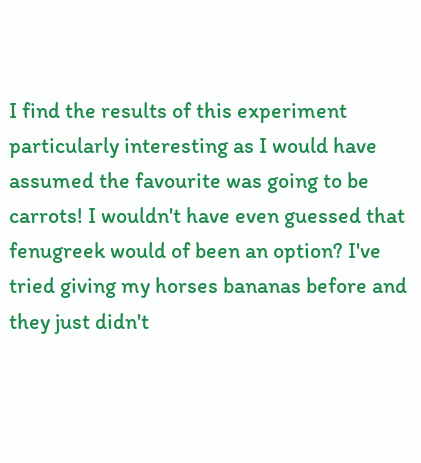I find the results of this experiment particularly interesting as I would have assumed the favourite was going to be carrots! I wouldn't have even guessed that fenugreek would of been an option? I've tried giving my horses bananas before and they just didn't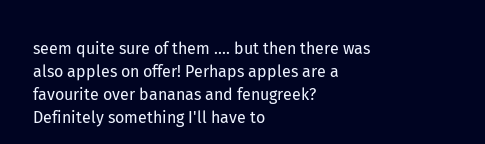seem quite sure of them .... but then there was also apples on offer! Perhaps apples are a favourite over bananas and fenugreek? Definitely something I'll have to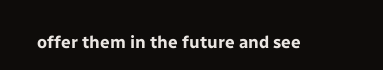offer them in the future and see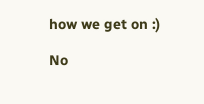how we get on :)

No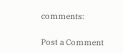comments:

Post a Comment